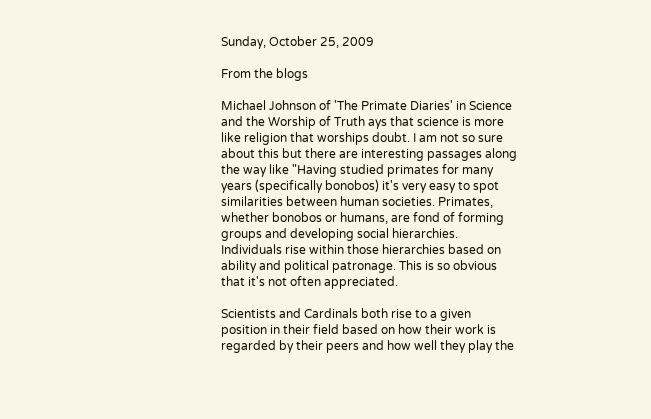Sunday, October 25, 2009

From the blogs

Michael Johnson of 'The Primate Diaries' in Science and the Worship of Truth ays that science is more like religion that worships doubt. I am not so sure about this but there are interesting passages along the way like "Having studied primates for many years (specifically bonobos) it's very easy to spot similarities between human societies. Primates, whether bonobos or humans, are fond of forming groups and developing social hierarchies. Individuals rise within those hierarchies based on ability and political patronage. This is so obvious that it's not often appreciated.

Scientists and Cardinals both rise to a given position in their field based on how their work is regarded by their peers and how well they play the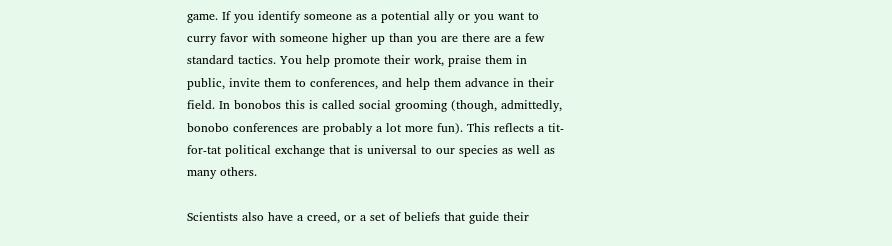game. If you identify someone as a potential ally or you want to curry favor with someone higher up than you are there are a few standard tactics. You help promote their work, praise them in public, invite them to conferences, and help them advance in their field. In bonobos this is called social grooming (though, admittedly, bonobo conferences are probably a lot more fun). This reflects a tit-for-tat political exchange that is universal to our species as well as many others.

Scientists also have a creed, or a set of beliefs that guide their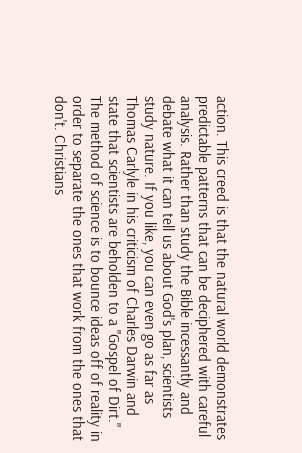action. This creed is that the natural world demonstrates predictable patterns that can be deciphered with careful analysis. Rather than study the Bible incessantly and debate what it can tell us about God's plan, scientists study nature. If you like, you can even go as far as Thomas Carlyle in his criticism of Charles Darwin and state that scientists are beholden to a "Gospel of Dirt." The method of science is to bounce ideas off of reality in order to separate the ones that work from the ones that don't. Christians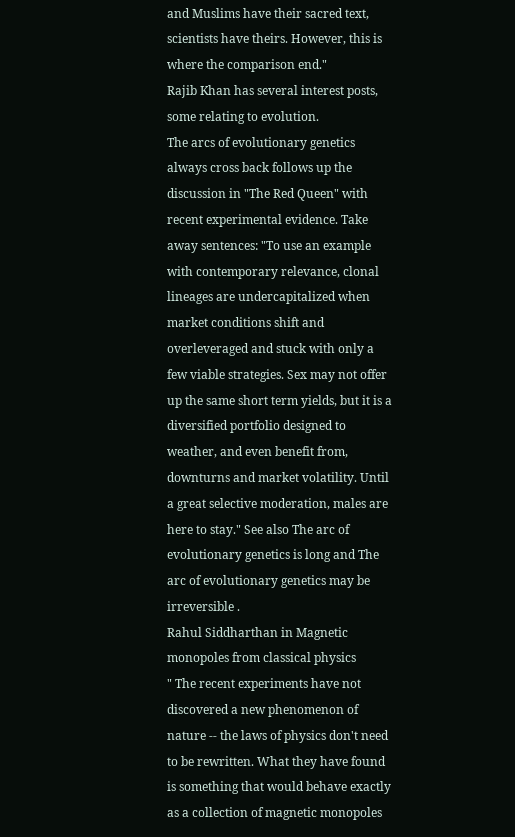and Muslims have their sacred text, scientists have theirs. However, this is where the comparison end."
Rajib Khan has several interest posts, some relating to evolution.
The arcs of evolutionary genetics always cross back follows up the discussion in "The Red Queen" with recent experimental evidence. Take away sentences: "To use an example with contemporary relevance, clonal lineages are undercapitalized when market conditions shift and overleveraged and stuck with only a few viable strategies. Sex may not offer up the same short term yields, but it is a diversified portfolio designed to weather, and even benefit from, downturns and market volatility. Until a great selective moderation, males are here to stay." See also The arc of evolutionary genetics is long and The arc of evolutionary genetics may be irreversible .
Rahul Siddharthan in Magnetic monopoles from classical physics
" The recent experiments have not discovered a new phenomenon of nature -- the laws of physics don't need to be rewritten. What they have found is something that would behave exactly as a collection of magnetic monopoles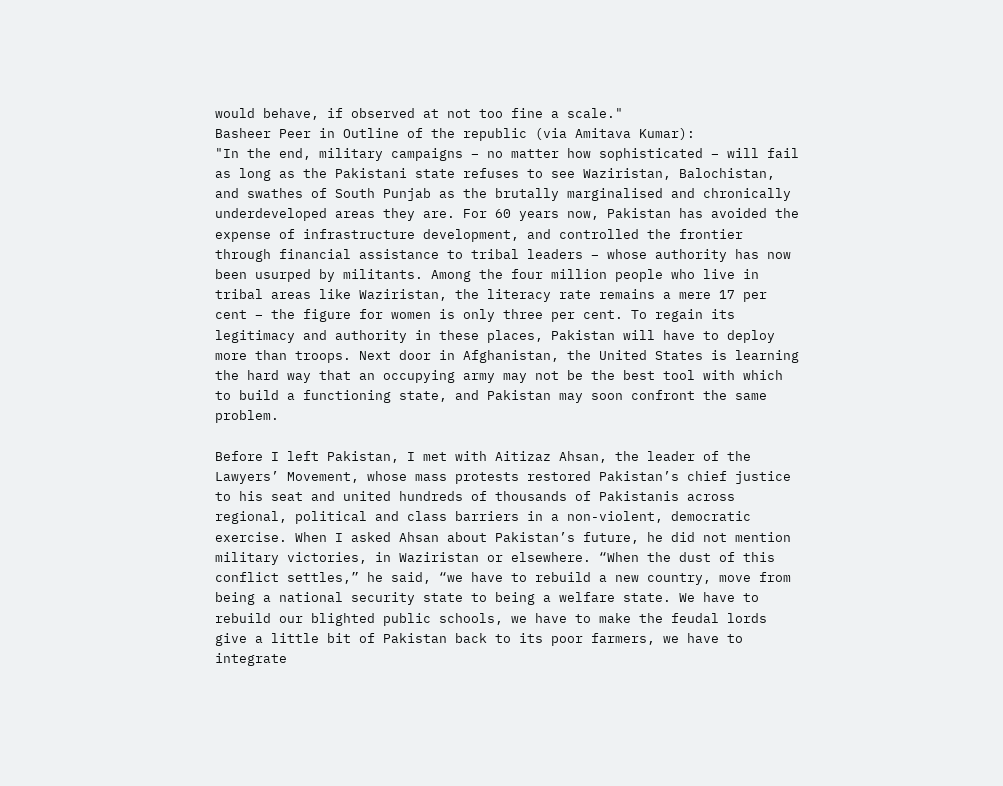would behave, if observed at not too fine a scale."
Basheer Peer in Outline of the republic (via Amitava Kumar):
"In the end, military campaigns – no matter how sophisticated – will fail as long as the Pakistani state refuses to see Waziristan, Balochistan, and swathes of South Punjab as the brutally marginalised and chronically underdeveloped areas they are. For 60 years now, Pakistan has avoided the expense of infrastructure development, and controlled the frontier through financial assistance to tribal leaders – whose authority has now been usurped by militants. Among the four million people who live in tribal areas like Waziristan, the literacy rate remains a mere 17 per cent – the figure for women is only three per cent. To regain its legitimacy and authority in these places, Pakistan will have to deploy more than troops. Next door in Afghanistan, the United States is learning the hard way that an occupying army may not be the best tool with which to build a functioning state, and Pakistan may soon confront the same problem.

Before I left Pakistan, I met with Aitizaz Ahsan, the leader of the Lawyers’ Movement, whose mass protests restored Pakistan’s chief justice to his seat and united hundreds of thousands of Pakistanis across regional, political and class barriers in a non-violent, democratic exercise. When I asked Ahsan about Pakistan’s future, he did not mention military victories, in Waziristan or elsewhere. “When the dust of this conflict settles,” he said, “we have to rebuild a new country, move from being a national security state to being a welfare state. We have to rebuild our blighted public schools, we have to make the feudal lords give a little bit of Pakistan back to its poor farmers, we have to integrate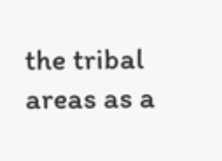the tribal areas as a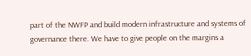part of the NWFP and build modern infrastructure and systems of governance there. We have to give people on the margins a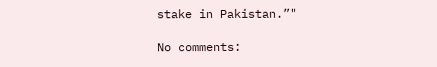stake in Pakistan.”"

No comments: